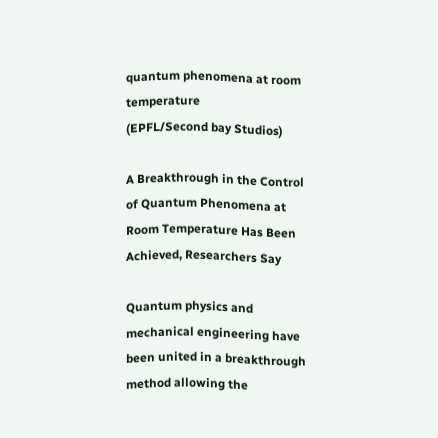quantum phenomena at room temperature
(EPFL/Second bay Studios)

A Breakthrough in the Control of Quantum Phenomena at Room Temperature Has Been Achieved, Researchers Say

Quantum physics and mechanical engineering have been united in a breakthrough method allowing the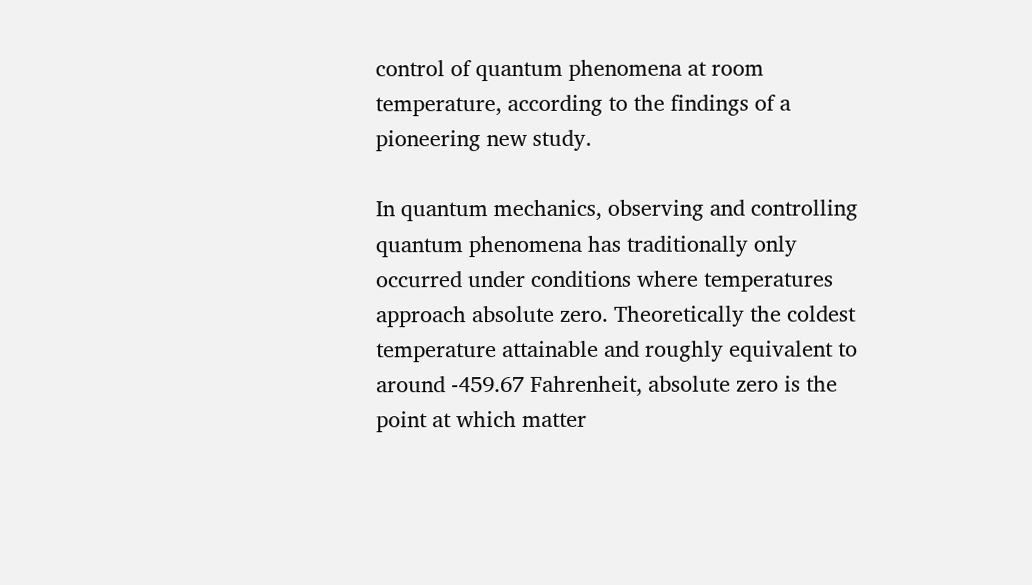control of quantum phenomena at room temperature, according to the findings of a pioneering new study.

In quantum mechanics, observing and controlling quantum phenomena has traditionally only occurred under conditions where temperatures approach absolute zero. Theoretically the coldest temperature attainable and roughly equivalent to around -459.67 Fahrenheit, absolute zero is the point at which matter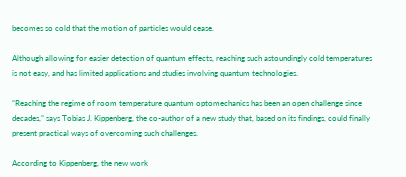becomes so cold that the motion of particles would cease.

Although allowing for easier detection of quantum effects, reaching such astoundingly cold temperatures is not easy, and has limited applications and studies involving quantum technologies.

“Reaching the regime of room temperature quantum optomechanics has been an open challenge since decades,” says Tobias J. Kippenberg, the co-author of a new study that, based on its findings, could finally present practical ways of overcoming such challenges.

According to Kippenberg, the new work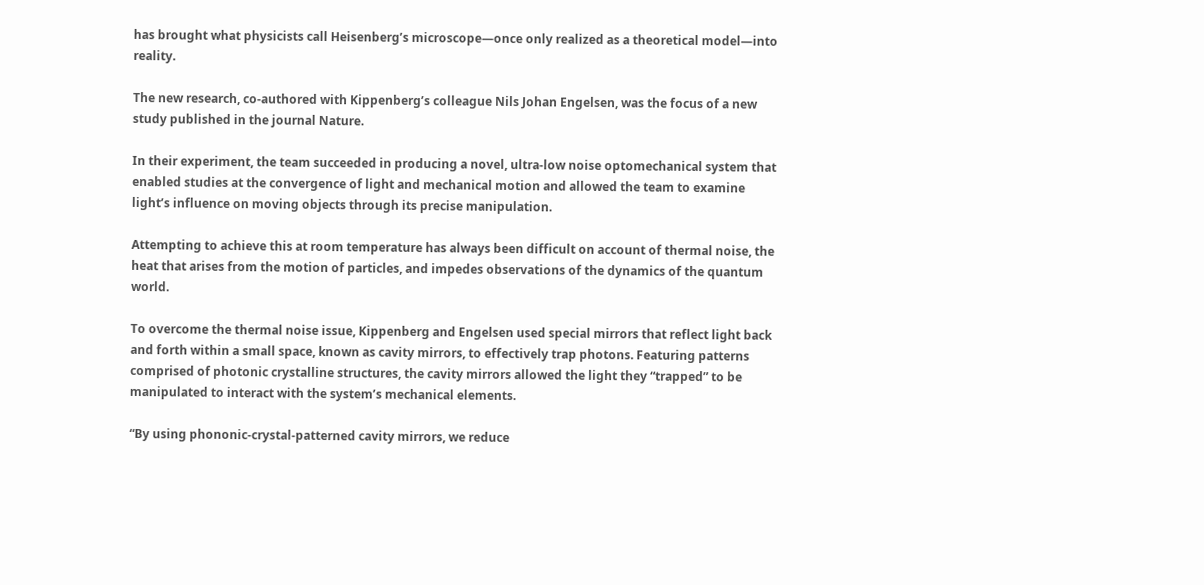has brought what physicists call Heisenberg’s microscope—once only realized as a theoretical model—into reality.

The new research, co-authored with Kippenberg’s colleague Nils Johan Engelsen, was the focus of a new study published in the journal Nature.

In their experiment, the team succeeded in producing a novel, ultra-low noise optomechanical system that enabled studies at the convergence of light and mechanical motion and allowed the team to examine light’s influence on moving objects through its precise manipulation.

Attempting to achieve this at room temperature has always been difficult on account of thermal noise, the heat that arises from the motion of particles, and impedes observations of the dynamics of the quantum world.

To overcome the thermal noise issue, Kippenberg and Engelsen used special mirrors that reflect light back and forth within a small space, known as cavity mirrors, to effectively trap photons. Featuring patterns comprised of photonic crystalline structures, the cavity mirrors allowed the light they “trapped” to be manipulated to interact with the system’s mechanical elements.

“By using phononic-crystal-patterned cavity mirrors, we reduce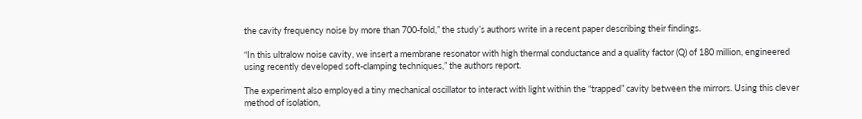the cavity frequency noise by more than 700-fold,” the study’s authors write in a recent paper describing their findings.

“In this ultralow noise cavity, we insert a membrane resonator with high thermal conductance and a quality factor (Q) of 180 million, engineered using recently developed soft-clamping techniques,” the authors report.

The experiment also employed a tiny mechanical oscillator to interact with light within the “trapped” cavity between the mirrors. Using this clever method of isolation,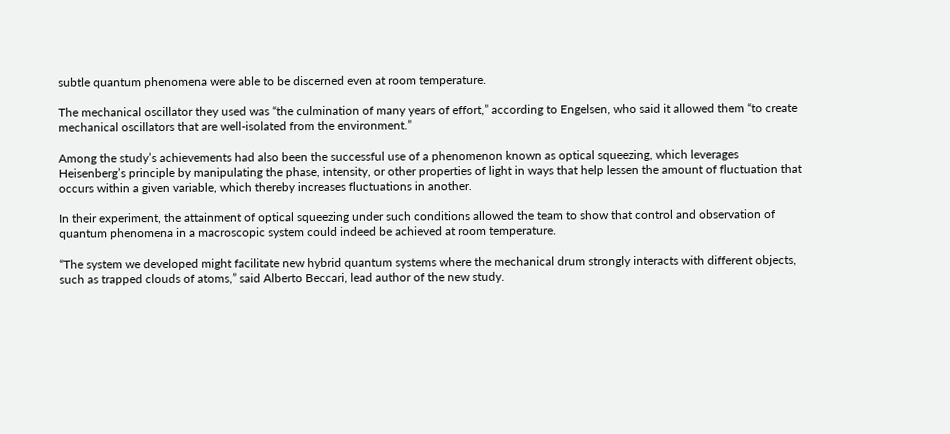subtle quantum phenomena were able to be discerned even at room temperature.

The mechanical oscillator they used was “the culmination of many years of effort,” according to Engelsen, who said it allowed them “to create mechanical oscillators that are well-isolated from the environment.”

Among the study’s achievements had also been the successful use of a phenomenon known as optical squeezing, which leverages Heisenberg’s principle by manipulating the phase, intensity, or other properties of light in ways that help lessen the amount of fluctuation that occurs within a given variable, which thereby increases fluctuations in another.

In their experiment, the attainment of optical squeezing under such conditions allowed the team to show that control and observation of quantum phenomena in a macroscopic system could indeed be achieved at room temperature.

“The system we developed might facilitate new hybrid quantum systems where the mechanical drum strongly interacts with different objects, such as trapped clouds of atoms,” said Alberto Beccari, lead author of the new study.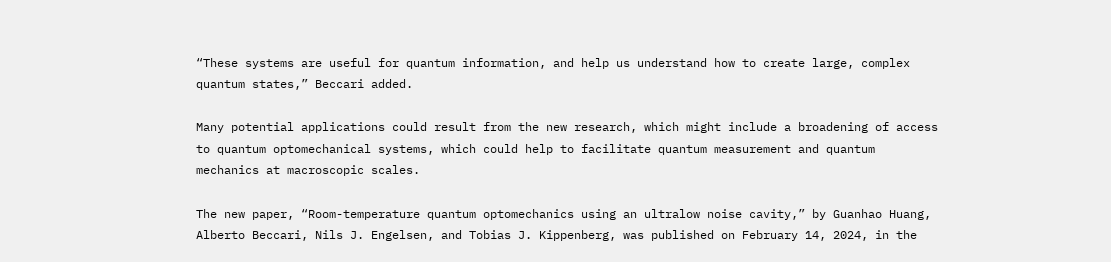“These systems are useful for quantum information, and help us understand how to create large, complex quantum states,” Beccari added.

Many potential applications could result from the new research, which might include a broadening of access to quantum optomechanical systems, which could help to facilitate quantum measurement and quantum mechanics at macroscopic scales.

The new paper, “Room-temperature quantum optomechanics using an ultralow noise cavity,” by Guanhao Huang, Alberto Beccari, Nils J. Engelsen, and Tobias J. Kippenberg, was published on February 14, 2024, in the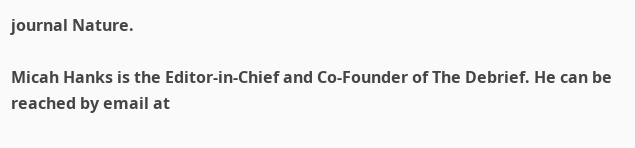journal Nature.

Micah Hanks is the Editor-in-Chief and Co-Founder of The Debrief. He can be reached by email at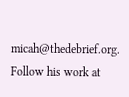micah@thedebrief.org. Follow his work at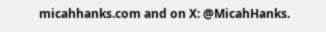micahhanks.com and on X: @MicahHanks.